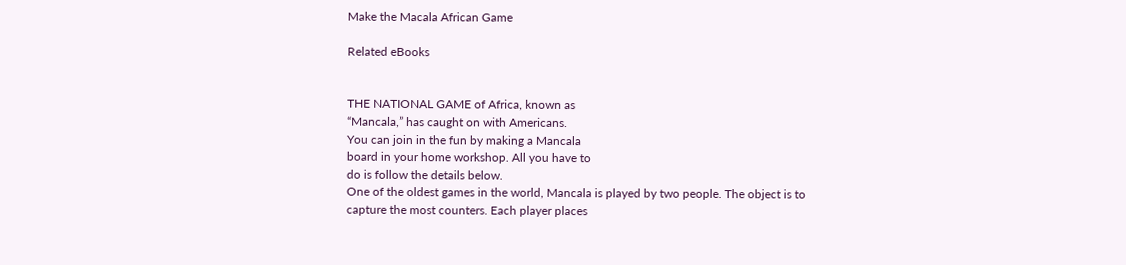Make the Macala African Game

Related eBooks


THE NATIONAL GAME of Africa, known as
“Mancala,” has caught on with Americans.
You can join in the fun by making a Mancala
board in your home workshop. All you have to
do is follow the details below.
One of the oldest games in the world, Mancala is played by two people. The object is to
capture the most counters. Each player places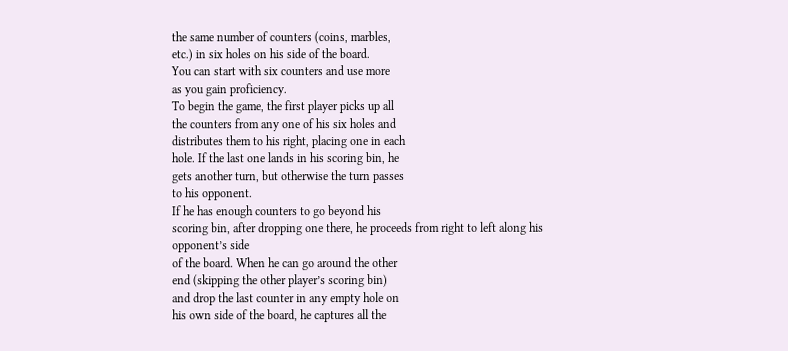the same number of counters (coins, marbles,
etc.) in six holes on his side of the board.
You can start with six counters and use more
as you gain proficiency.
To begin the game, the first player picks up all
the counters from any one of his six holes and
distributes them to his right, placing one in each
hole. If the last one lands in his scoring bin, he
gets another turn, but otherwise the turn passes
to his opponent.
If he has enough counters to go beyond his
scoring bin, after dropping one there, he proceeds from right to left along his opponent’s side
of the board. When he can go around the other
end (skipping the other player’s scoring bin)
and drop the last counter in any empty hole on
his own side of the board, he captures all the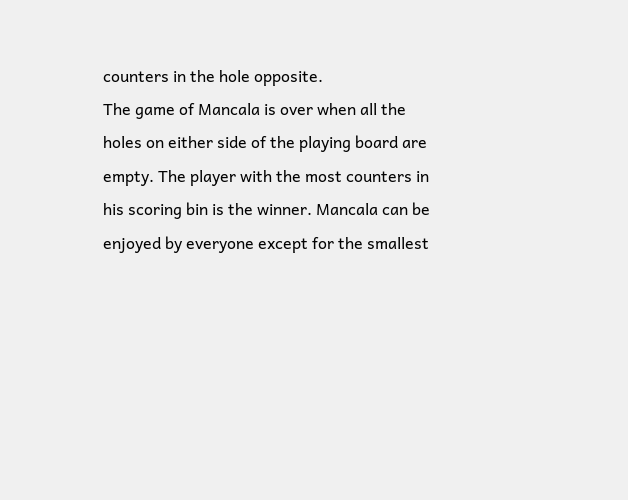counters in the hole opposite.
The game of Mancala is over when all the
holes on either side of the playing board are
empty. The player with the most counters in
his scoring bin is the winner. Mancala can be
enjoyed by everyone except for the smallest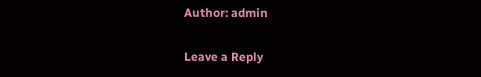Author: admin

Leave a Reply